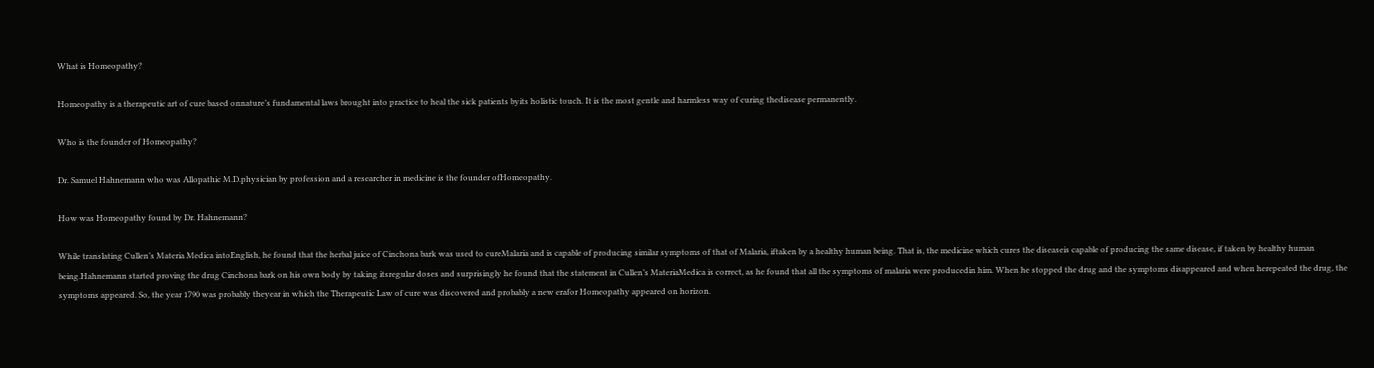What is Homeopathy?

Homeopathy is a therapeutic art of cure based onnature’s fundamental laws brought into practice to heal the sick patients byits holistic touch. It is the most gentle and harmless way of curing thedisease permanently.

Who is the founder of Homeopathy?

Dr. Samuel Hahnemann who was Allopathic M.D.physician by profession and a researcher in medicine is the founder ofHomeopathy.

How was Homeopathy found by Dr. Hahnemann?

While translating Cullen’s Materia Medica intoEnglish, he found that the herbal juice of Cinchona bark was used to cureMalaria and is capable of producing similar symptoms of that of Malaria, iftaken by a healthy human being. That is, the medicine which cures the diseaseis capable of producing the same disease, if taken by healthy human being.Hahnemann started proving the drug Cinchona bark on his own body by taking itsregular doses and surprisingly he found that the statement in Cullen’s MateriaMedica is correct, as he found that all the symptoms of malaria were producedin him. When he stopped the drug and the symptoms disappeared and when herepeated the drug, the symptoms appeared. So, the year 1790 was probably theyear in which the Therapeutic Law of cure was discovered and probably a new erafor Homeopathy appeared on horizon.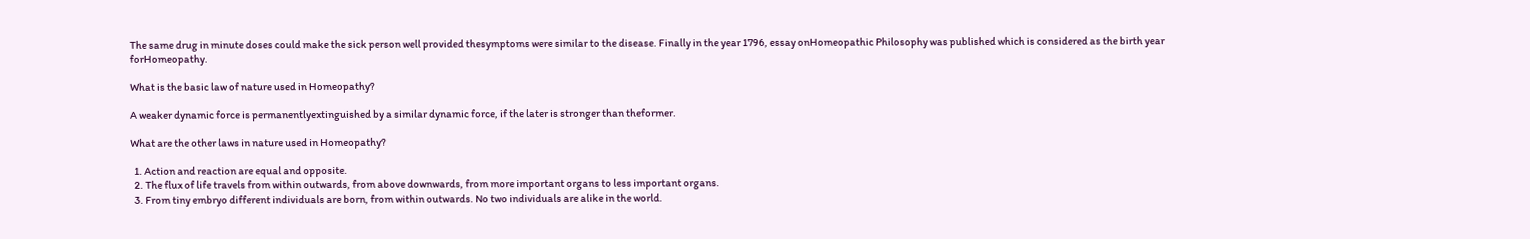The same drug in minute doses could make the sick person well provided thesymptoms were similar to the disease. Finally in the year 1796, essay onHomeopathic Philosophy was published which is considered as the birth year forHomeopathy.

What is the basic law of nature used in Homeopathy?

A weaker dynamic force is permanentlyextinguished by a similar dynamic force, if the later is stronger than theformer.

What are the other laws in nature used in Homeopathy?

  1. Action and reaction are equal and opposite.
  2. The flux of life travels from within outwards, from above downwards, from more important organs to less important organs.
  3. From tiny embryo different individuals are born, from within outwards. No two individuals are alike in the world.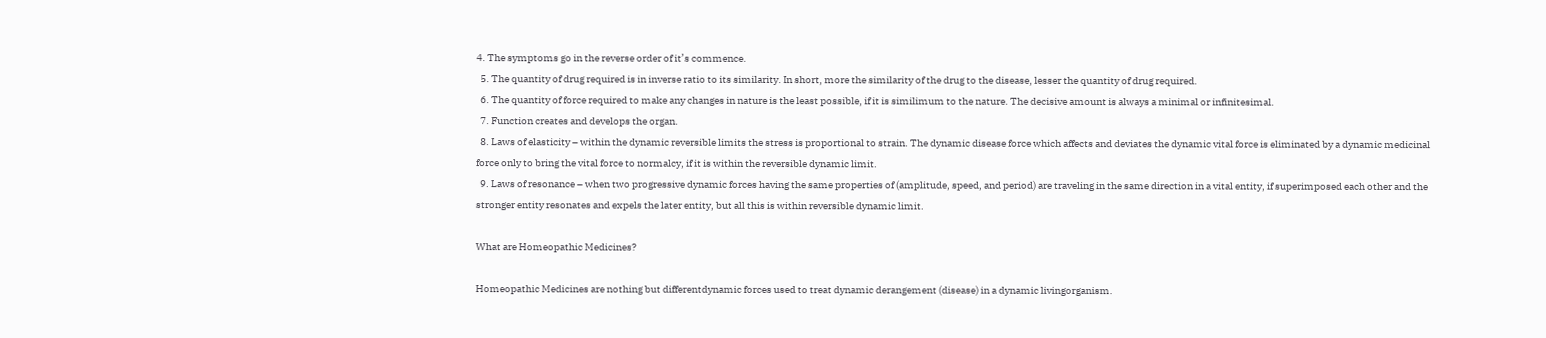4. The symptoms go in the reverse order of it’s commence.
  5. The quantity of drug required is in inverse ratio to its similarity. In short, more the similarity of the drug to the disease, lesser the quantity of drug required.
  6. The quantity of force required to make any changes in nature is the least possible, if it is similimum to the nature. The decisive amount is always a minimal or infinitesimal.
  7. Function creates and develops the organ.
  8. Laws of elasticity – within the dynamic reversible limits the stress is proportional to strain. The dynamic disease force which affects and deviates the dynamic vital force is eliminated by a dynamic medicinal force only to bring the vital force to normalcy, if it is within the reversible dynamic limit.
  9. Laws of resonance – when two progressive dynamic forces having the same properties of (amplitude, speed, and period) are traveling in the same direction in a vital entity, if superimposed each other and the stronger entity resonates and expels the later entity, but all this is within reversible dynamic limit.

What are Homeopathic Medicines?

Homeopathic Medicines are nothing but differentdynamic forces used to treat dynamic derangement (disease) in a dynamic livingorganism.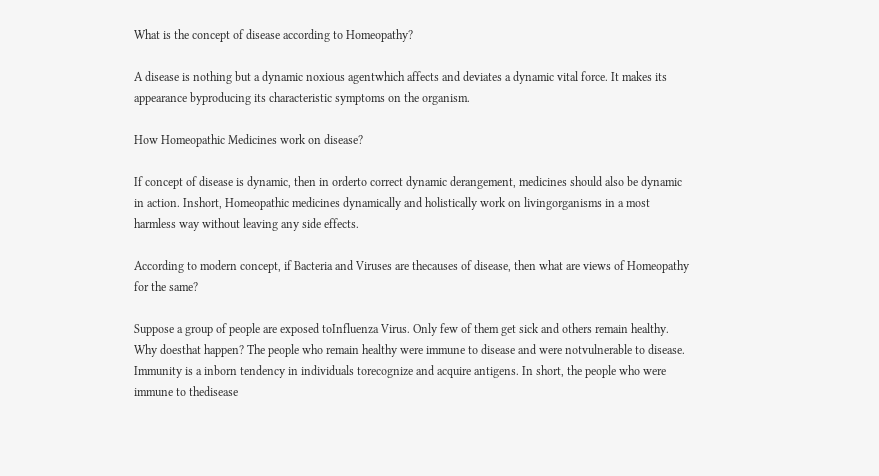What is the concept of disease according to Homeopathy?

A disease is nothing but a dynamic noxious agentwhich affects and deviates a dynamic vital force. It makes its appearance byproducing its characteristic symptoms on the organism.

How Homeopathic Medicines work on disease?

If concept of disease is dynamic, then in orderto correct dynamic derangement, medicines should also be dynamic in action. Inshort, Homeopathic medicines dynamically and holistically work on livingorganisms in a most harmless way without leaving any side effects.

According to modern concept, if Bacteria and Viruses are thecauses of disease, then what are views of Homeopathy for the same?

Suppose a group of people are exposed toInfluenza Virus. Only few of them get sick and others remain healthy. Why doesthat happen? The people who remain healthy were immune to disease and were notvulnerable to disease. Immunity is a inborn tendency in individuals torecognize and acquire antigens. In short, the people who were immune to thedisease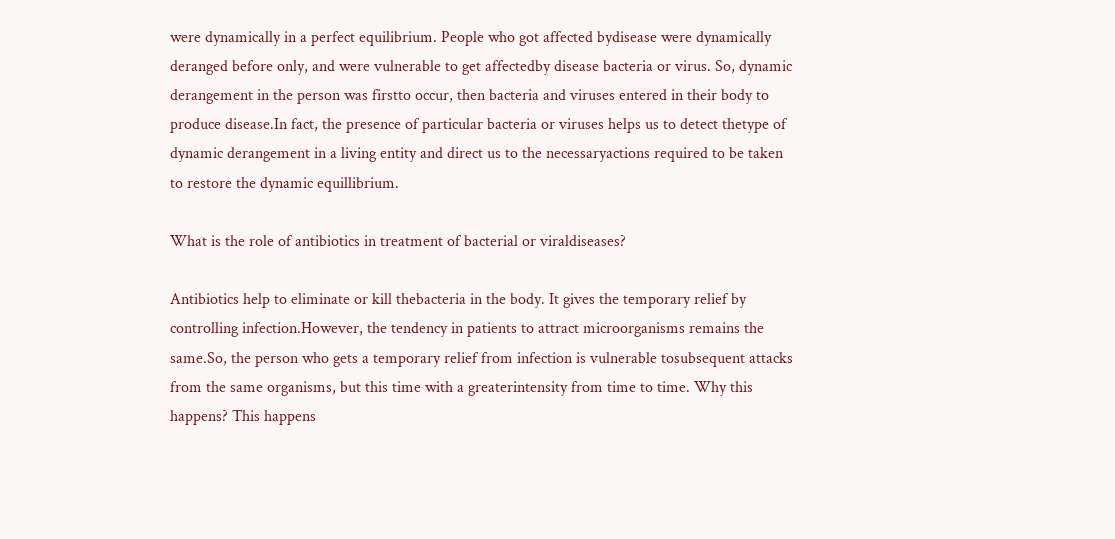were dynamically in a perfect equilibrium. People who got affected bydisease were dynamically deranged before only, and were vulnerable to get affectedby disease bacteria or virus. So, dynamic derangement in the person was firstto occur, then bacteria and viruses entered in their body to produce disease.In fact, the presence of particular bacteria or viruses helps us to detect thetype of dynamic derangement in a living entity and direct us to the necessaryactions required to be taken to restore the dynamic equillibrium.

What is the role of antibiotics in treatment of bacterial or viraldiseases?

Antibiotics help to eliminate or kill thebacteria in the body. It gives the temporary relief by controlling infection.However, the tendency in patients to attract microorganisms remains the same.So, the person who gets a temporary relief from infection is vulnerable tosubsequent attacks from the same organisms, but this time with a greaterintensity from time to time. Why this happens? This happens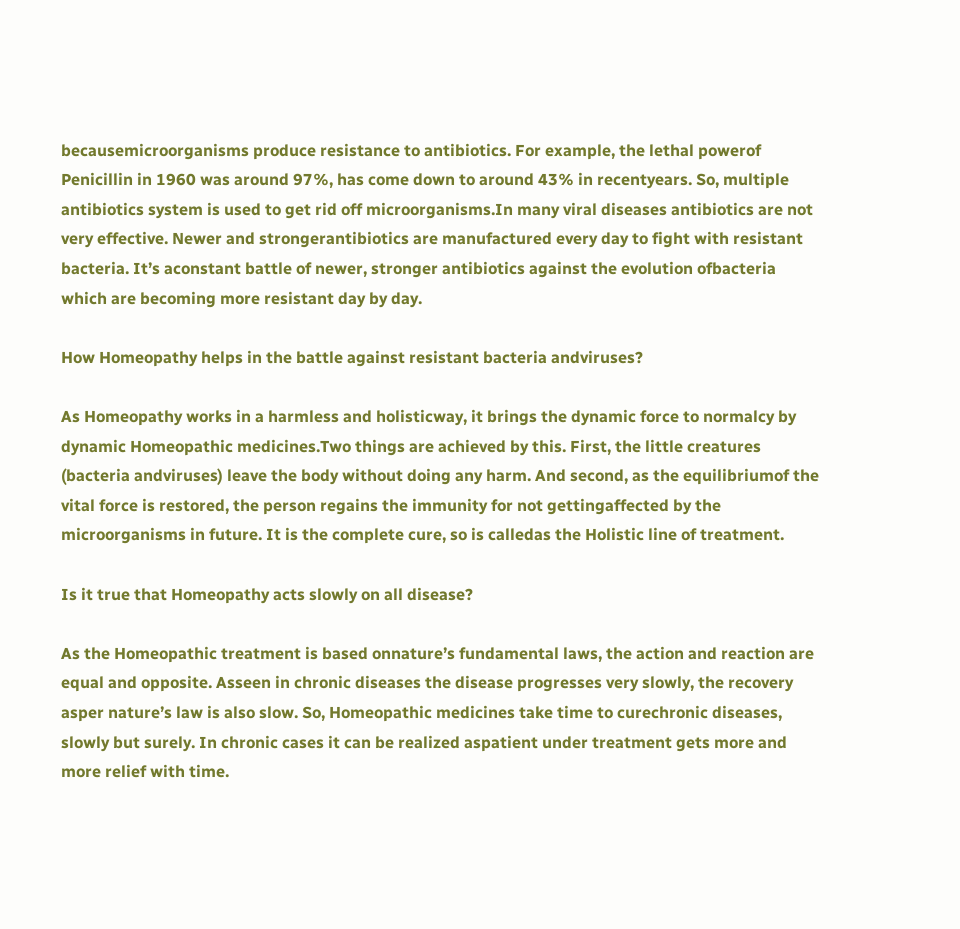becausemicroorganisms produce resistance to antibiotics. For example, the lethal powerof Penicillin in 1960 was around 97%, has come down to around 43% in recentyears. So, multiple antibiotics system is used to get rid off microorganisms.In many viral diseases antibiotics are not very effective. Newer and strongerantibiotics are manufactured every day to fight with resistant bacteria. It’s aconstant battle of newer, stronger antibiotics against the evolution ofbacteria which are becoming more resistant day by day.

How Homeopathy helps in the battle against resistant bacteria andviruses?

As Homeopathy works in a harmless and holisticway, it brings the dynamic force to normalcy by dynamic Homeopathic medicines.Two things are achieved by this. First, the little creatures (bacteria andviruses) leave the body without doing any harm. And second, as the equilibriumof the vital force is restored, the person regains the immunity for not gettingaffected by the microorganisms in future. It is the complete cure, so is calledas the Holistic line of treatment.

Is it true that Homeopathy acts slowly on all disease?

As the Homeopathic treatment is based onnature’s fundamental laws, the action and reaction are equal and opposite. Asseen in chronic diseases the disease progresses very slowly, the recovery asper nature’s law is also slow. So, Homeopathic medicines take time to curechronic diseases, slowly but surely. In chronic cases it can be realized aspatient under treatment gets more and more relief with time.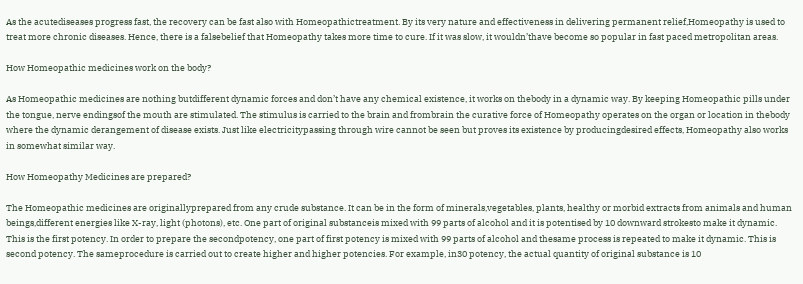As the acutediseases progress fast, the recovery can be fast also with Homeopathictreatment. By its very nature and effectiveness in delivering permanent relief,Homeopathy is used to treat more chronic diseases. Hence, there is a falsebelief that Homeopathy takes more time to cure. If it was slow, it wouldn’thave become so popular in fast paced metropolitan areas.

How Homeopathic medicines work on the body?

As Homeopathic medicines are nothing butdifferent dynamic forces and don’t have any chemical existence, it works on thebody in a dynamic way. By keeping Homeopathic pills under the tongue, nerve endingsof the mouth are stimulated. The stimulus is carried to the brain and frombrain the curative force of Homeopathy operates on the organ or location in thebody where the dynamic derangement of disease exists. Just like electricitypassing through wire cannot be seen but proves its existence by producingdesired effects, Homeopathy also works in somewhat similar way.

How Homeopathy Medicines are prepared?

The Homeopathic medicines are originallyprepared from any crude substance. It can be in the form of minerals,vegetables, plants, healthy or morbid extracts from animals and human beings,different energies like X-ray, light (photons), etc. One part of original substanceis mixed with 99 parts of alcohol and it is potentised by 10 downward strokesto make it dynamic. This is the first potency. In order to prepare the secondpotency, one part of first potency is mixed with 99 parts of alcohol and thesame process is repeated to make it dynamic. This is second potency. The sameprocedure is carried out to create higher and higher potencies. For example, in30 potency, the actual quantity of original substance is 10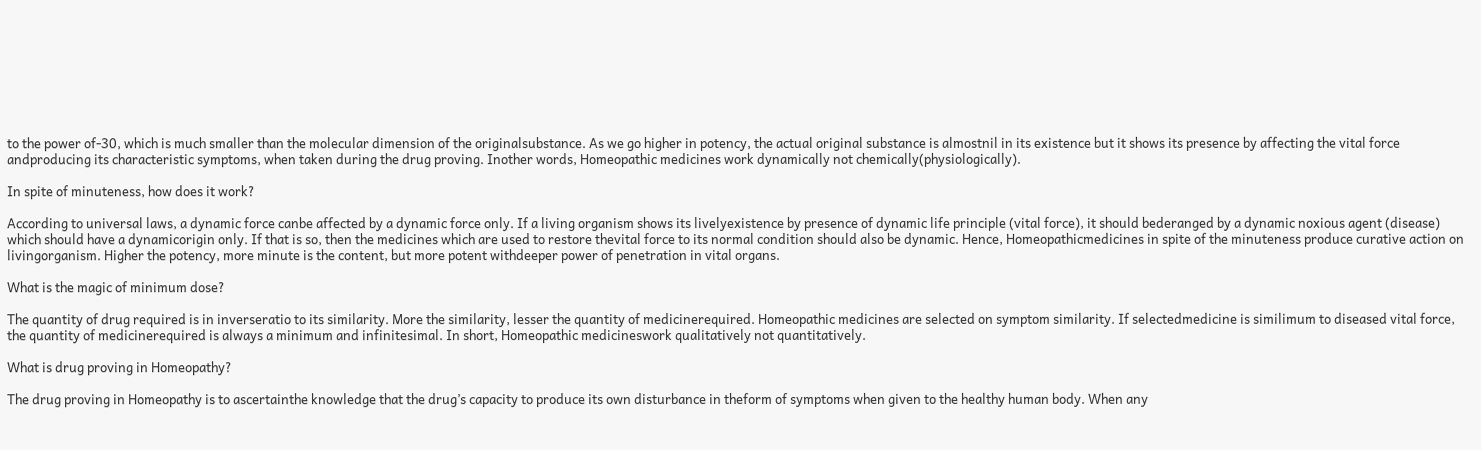to the power of-30, which is much smaller than the molecular dimension of the originalsubstance. As we go higher in potency, the actual original substance is almostnil in its existence but it shows its presence by affecting the vital force andproducing its characteristic symptoms, when taken during the drug proving. Inother words, Homeopathic medicines work dynamically not chemically(physiologically).

In spite of minuteness, how does it work?

According to universal laws, a dynamic force canbe affected by a dynamic force only. If a living organism shows its livelyexistence by presence of dynamic life principle (vital force), it should bederanged by a dynamic noxious agent (disease) which should have a dynamicorigin only. If that is so, then the medicines which are used to restore thevital force to its normal condition should also be dynamic. Hence, Homeopathicmedicines in spite of the minuteness produce curative action on livingorganism. Higher the potency, more minute is the content, but more potent withdeeper power of penetration in vital organs.

What is the magic of minimum dose?

The quantity of drug required is in inverseratio to its similarity. More the similarity, lesser the quantity of medicinerequired. Homeopathic medicines are selected on symptom similarity. If selectedmedicine is similimum to diseased vital force, the quantity of medicinerequired is always a minimum and infinitesimal. In short, Homeopathic medicineswork qualitatively not quantitatively.

What is drug proving in Homeopathy?

The drug proving in Homeopathy is to ascertainthe knowledge that the drug’s capacity to produce its own disturbance in theform of symptoms when given to the healthy human body. When any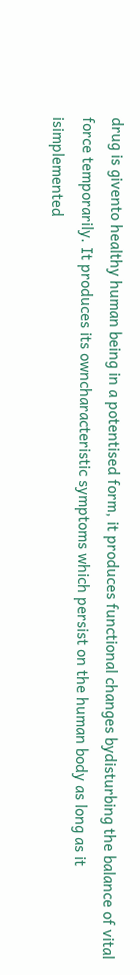drug is givento healthy human being in a potentised form, it produces functional changes bydisturbing the balance of vital force temporarily. It produces its owncharacteristic symptoms which persist on the human body as long as it isimplemented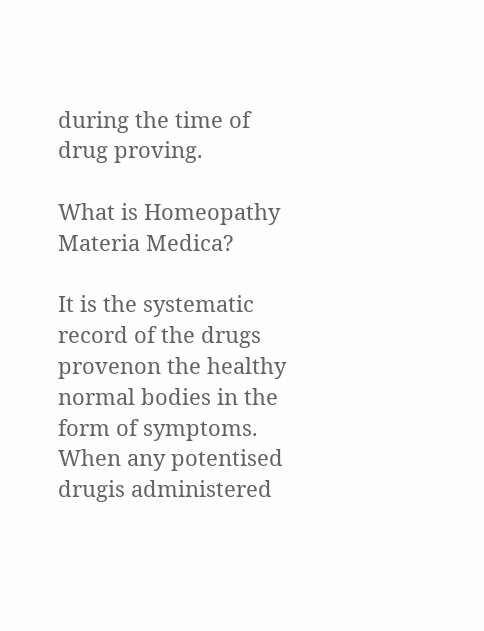during the time of drug proving.

What is Homeopathy Materia Medica?

It is the systematic record of the drugs provenon the healthy normal bodies in the form of symptoms. When any potentised drugis administered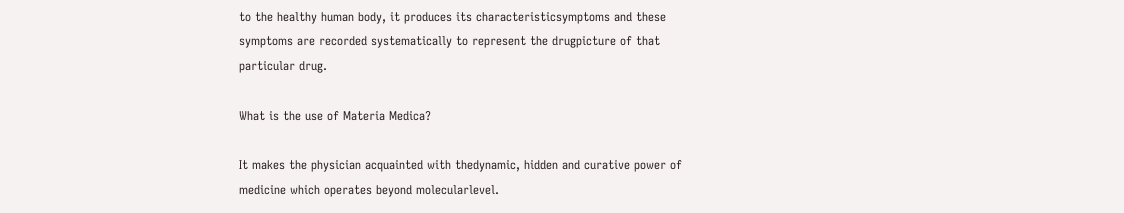to the healthy human body, it produces its characteristicsymptoms and these symptoms are recorded systematically to represent the drugpicture of that particular drug.

What is the use of Materia Medica?

It makes the physician acquainted with thedynamic, hidden and curative power of medicine which operates beyond molecularlevel.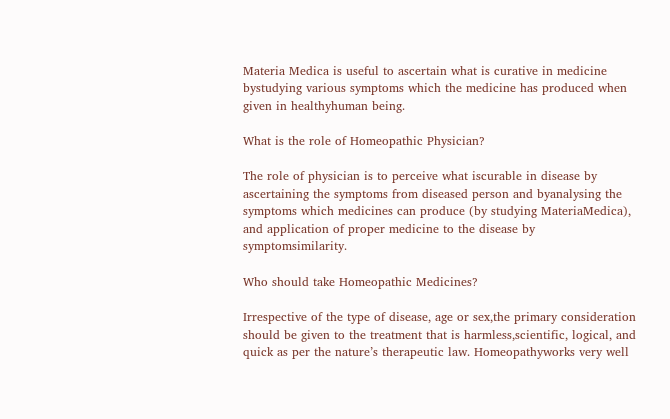Materia Medica is useful to ascertain what is curative in medicine bystudying various symptoms which the medicine has produced when given in healthyhuman being.

What is the role of Homeopathic Physician?

The role of physician is to perceive what iscurable in disease by ascertaining the symptoms from diseased person and byanalysing the symptoms which medicines can produce (by studying MateriaMedica), and application of proper medicine to the disease by symptomsimilarity.

Who should take Homeopathic Medicines?

Irrespective of the type of disease, age or sex,the primary consideration should be given to the treatment that is harmless,scientific, logical, and quick as per the nature’s therapeutic law. Homeopathyworks very well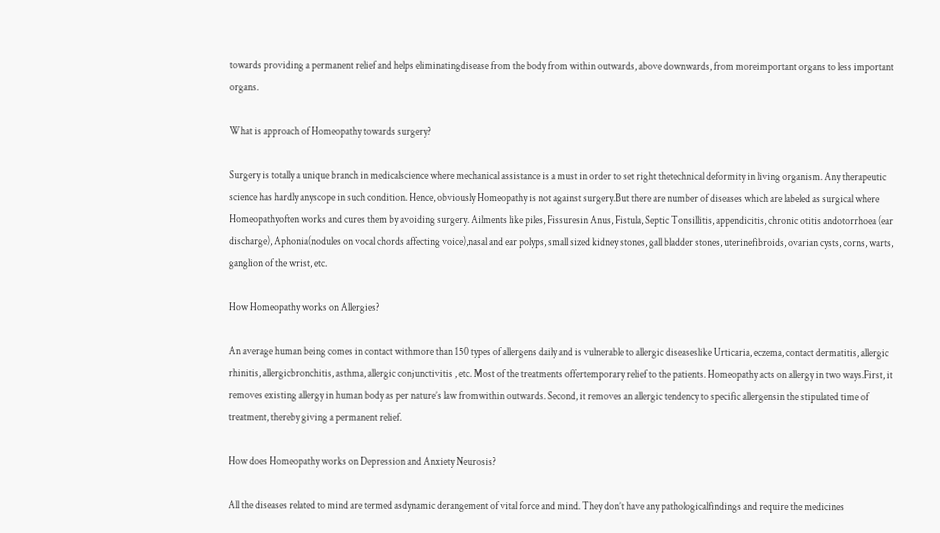towards providing a permanent relief and helps eliminatingdisease from the body from within outwards, above downwards, from moreimportant organs to less important organs.

What is approach of Homeopathy towards surgery?

Surgery is totally a unique branch in medicalscience where mechanical assistance is a must in order to set right thetechnical deformity in living organism. Any therapeutic science has hardly anyscope in such condition. Hence, obviously Homeopathy is not against surgery.But there are number of diseases which are labeled as surgical where Homeopathyoften works and cures them by avoiding surgery. Ailments like piles, Fissuresin Anus, Fistula, Septic Tonsillitis, appendicitis, chronic otitis andotorrhoea (ear discharge), Aphonia(nodules on vocal chords affecting voice),nasal and ear polyps, small sized kidney stones, gall bladder stones, uterinefibroids, ovarian cysts, corns, warts, ganglion of the wrist, etc.

How Homeopathy works on Allergies?

An average human being comes in contact withmore than 150 types of allergens daily and is vulnerable to allergic diseaseslike Urticaria, eczema, contact dermatitis, allergic rhinitis, allergicbronchitis, asthma, allergic conjunctivitis , etc. Most of the treatments offertemporary relief to the patients. Homeopathy acts on allergy in two ways.First, it removes existing allergy in human body as per nature’s law fromwithin outwards. Second, it removes an allergic tendency to specific allergensin the stipulated time of treatment, thereby giving a permanent relief.

How does Homeopathy works on Depression and Anxiety Neurosis?

All the diseases related to mind are termed asdynamic derangement of vital force and mind. They don’t have any pathologicalfindings and require the medicines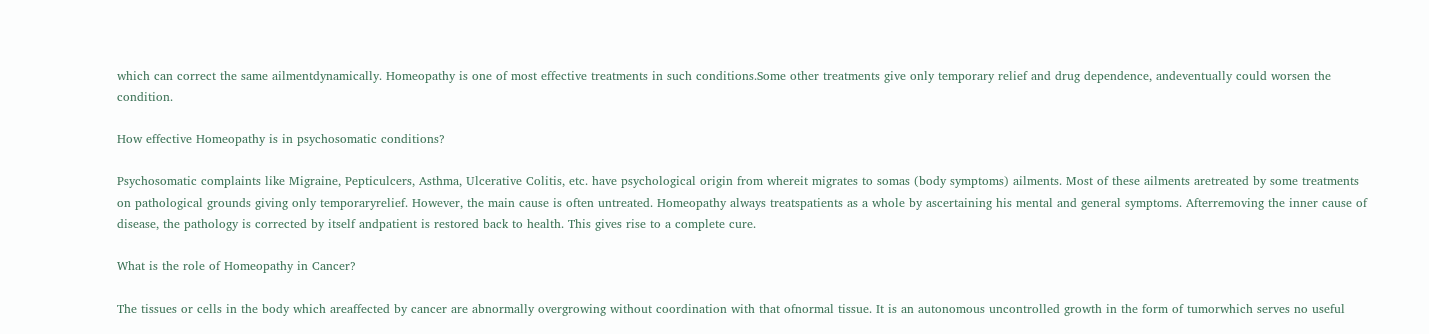which can correct the same ailmentdynamically. Homeopathy is one of most effective treatments in such conditions.Some other treatments give only temporary relief and drug dependence, andeventually could worsen the condition.

How effective Homeopathy is in psychosomatic conditions?

Psychosomatic complaints like Migraine, Pepticulcers, Asthma, Ulcerative Colitis, etc. have psychological origin from whereit migrates to somas (body symptoms) ailments. Most of these ailments aretreated by some treatments on pathological grounds giving only temporaryrelief. However, the main cause is often untreated. Homeopathy always treatspatients as a whole by ascertaining his mental and general symptoms. Afterremoving the inner cause of disease, the pathology is corrected by itself andpatient is restored back to health. This gives rise to a complete cure.

What is the role of Homeopathy in Cancer?

The tissues or cells in the body which areaffected by cancer are abnormally overgrowing without coordination with that ofnormal tissue. It is an autonomous uncontrolled growth in the form of tumorwhich serves no useful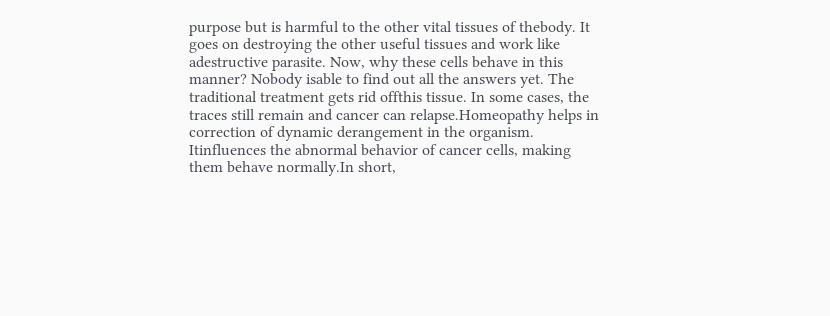purpose but is harmful to the other vital tissues of thebody. It goes on destroying the other useful tissues and work like adestructive parasite. Now, why these cells behave in this manner? Nobody isable to find out all the answers yet. The traditional treatment gets rid offthis tissue. In some cases, the traces still remain and cancer can relapse.Homeopathy helps in correction of dynamic derangement in the organism. Itinfluences the abnormal behavior of cancer cells, making them behave normally.In short,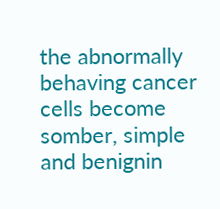the abnormally behaving cancer cells become somber, simple and benignin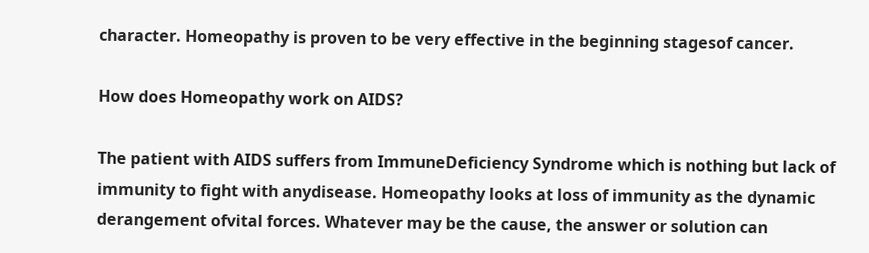character. Homeopathy is proven to be very effective in the beginning stagesof cancer.

How does Homeopathy work on AIDS?

The patient with AIDS suffers from ImmuneDeficiency Syndrome which is nothing but lack of immunity to fight with anydisease. Homeopathy looks at loss of immunity as the dynamic derangement ofvital forces. Whatever may be the cause, the answer or solution can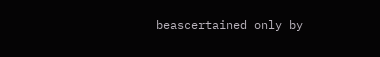beascertained only by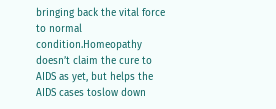bringing back the vital force to normal condition.Homeopathy doesn’t claim the cure to AIDS as yet, but helps the AIDS cases toslow down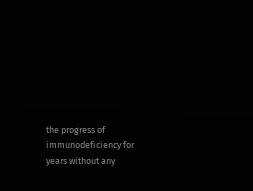the progress of immunodeficiency for years without any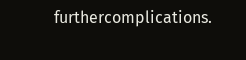furthercomplications.